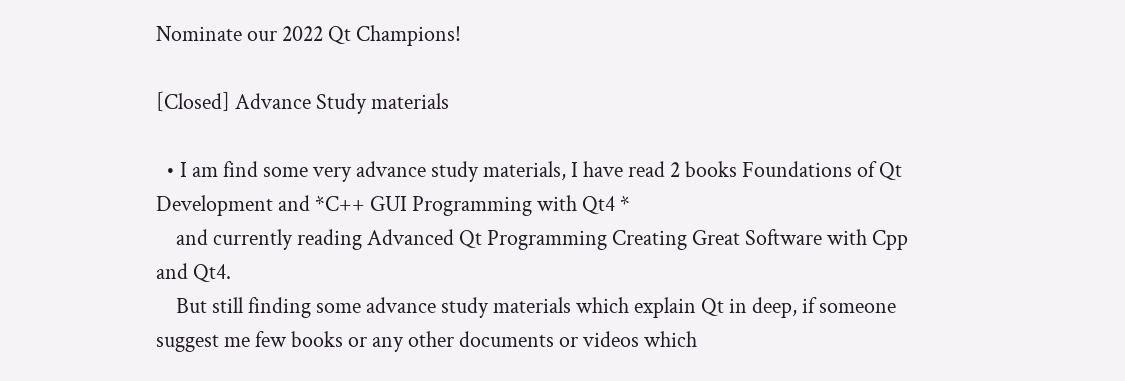Nominate our 2022 Qt Champions!

[Closed] Advance Study materials

  • I am find some very advance study materials, I have read 2 books Foundations of Qt Development and *C++ GUI Programming with Qt4 *
    and currently reading Advanced Qt Programming Creating Great Software with Cpp and Qt4.
    But still finding some advance study materials which explain Qt in deep, if someone suggest me few books or any other documents or videos which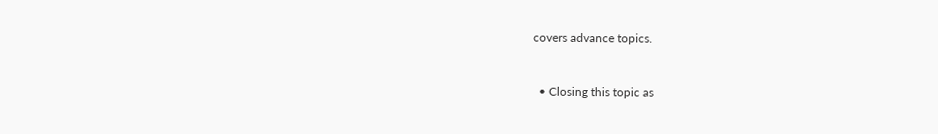covers advance topics.


  • Closing this topic as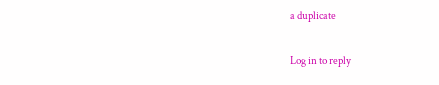a duplicate

Log in to reply